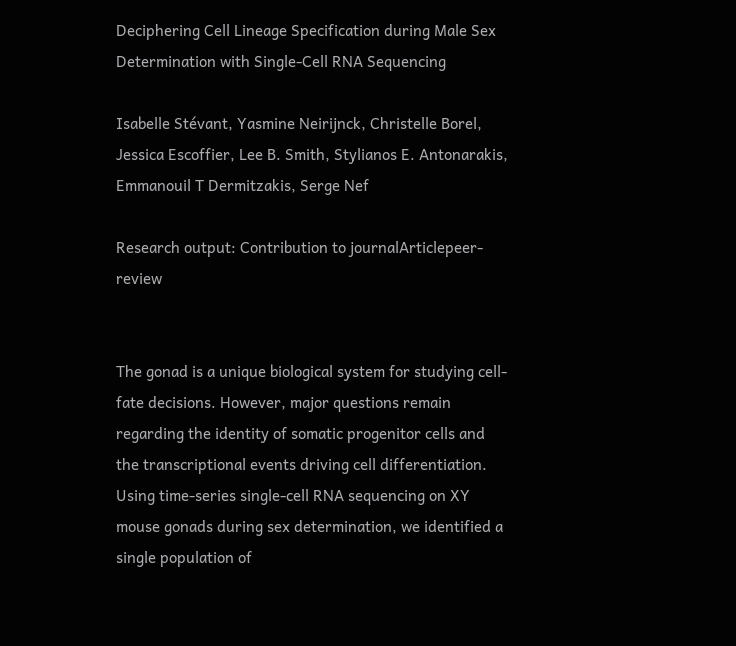Deciphering Cell Lineage Specification during Male Sex Determination with Single-Cell RNA Sequencing

Isabelle Stévant, Yasmine Neirijnck, Christelle Borel, Jessica Escoffier, Lee B. Smith, Stylianos E. Antonarakis, Emmanouil T Dermitzakis, Serge Nef

Research output: Contribution to journalArticlepeer-review


The gonad is a unique biological system for studying cell-fate decisions. However, major questions remain regarding the identity of somatic progenitor cells and the transcriptional events driving cell differentiation. Using time-series single-cell RNA sequencing on XY mouse gonads during sex determination, we identified a single population of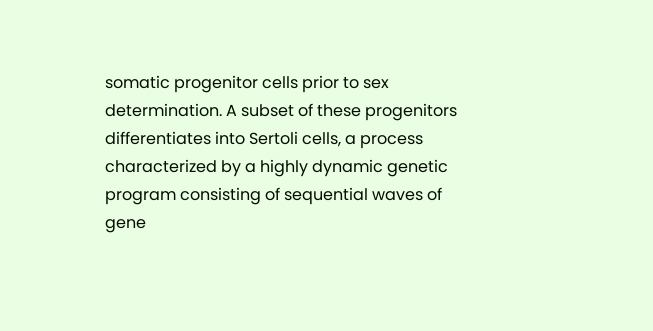somatic progenitor cells prior to sex determination. A subset of these progenitors differentiates into Sertoli cells, a process characterized by a highly dynamic genetic program consisting of sequential waves of gene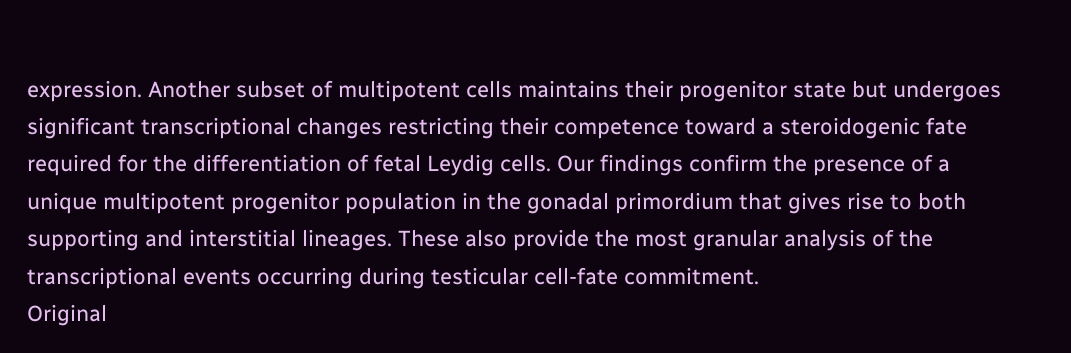expression. Another subset of multipotent cells maintains their progenitor state but undergoes significant transcriptional changes restricting their competence toward a steroidogenic fate required for the differentiation of fetal Leydig cells. Our findings confirm the presence of a unique multipotent progenitor population in the gonadal primordium that gives rise to both supporting and interstitial lineages. These also provide the most granular analysis of the transcriptional events occurring during testicular cell-fate commitment.
Original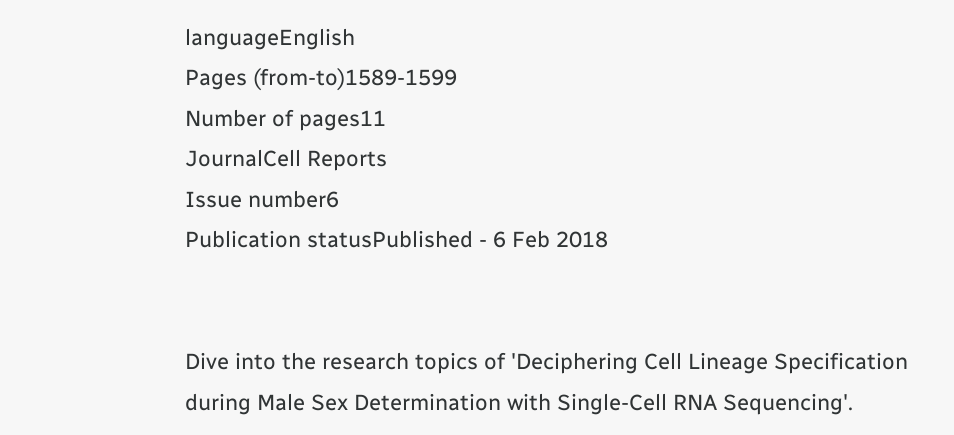languageEnglish
Pages (from-to)1589-1599
Number of pages11
JournalCell Reports
Issue number6
Publication statusPublished - 6 Feb 2018


Dive into the research topics of 'Deciphering Cell Lineage Specification during Male Sex Determination with Single-Cell RNA Sequencing'.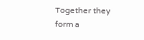Together they form a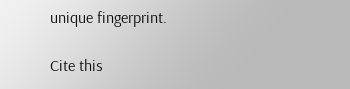unique fingerprint.

Cite this